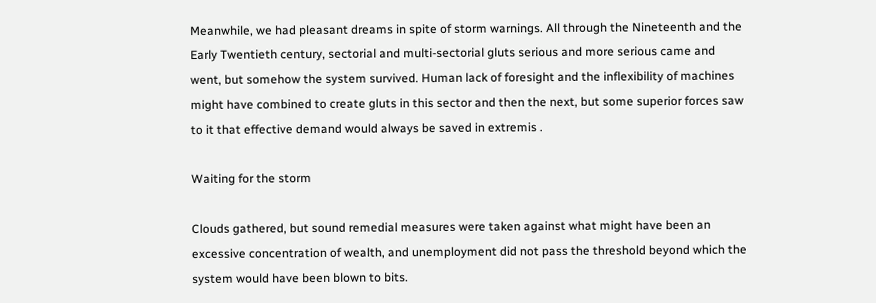Meanwhile, we had pleasant dreams in spite of storm warnings. All through the Nineteenth and the Early Twentieth century, sectorial and multi-sectorial gluts serious and more serious came and went, but somehow the system survived. Human lack of foresight and the inflexibility of machines might have combined to create gluts in this sector and then the next, but some superior forces saw to it that effective demand would always be saved in extremis .

Waiting for the storm

Clouds gathered, but sound remedial measures were taken against what might have been an excessive concentration of wealth, and unemployment did not pass the threshold beyond which the system would have been blown to bits.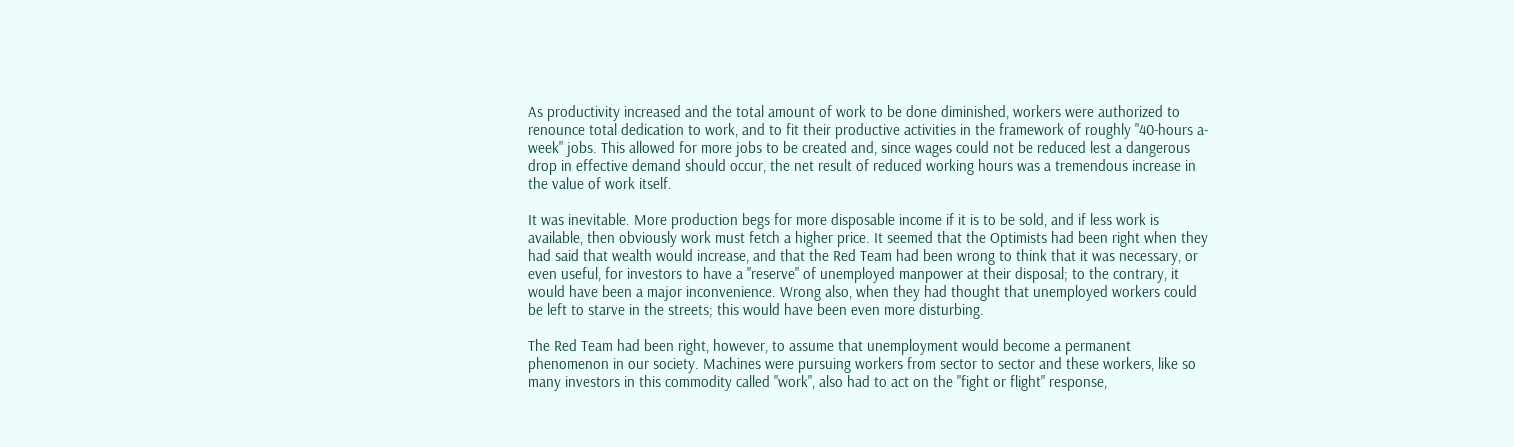As productivity increased and the total amount of work to be done diminished, workers were authorized to renounce total dedication to work, and to fit their productive activities in the framework of roughly "40-hours a-week" jobs. This allowed for more jobs to be created and, since wages could not be reduced lest a dangerous drop in effective demand should occur, the net result of reduced working hours was a tremendous increase in the value of work itself.

It was inevitable. More production begs for more disposable income if it is to be sold, and if less work is available, then obviously work must fetch a higher price. It seemed that the Optimists had been right when they had said that wealth would increase, and that the Red Team had been wrong to think that it was necessary, or even useful, for investors to have a "reserve" of unemployed manpower at their disposal; to the contrary, it would have been a major inconvenience. Wrong also, when they had thought that unemployed workers could be left to starve in the streets; this would have been even more disturbing.

The Red Team had been right, however, to assume that unemployment would become a permanent phenomenon in our society. Machines were pursuing workers from sector to sector and these workers, like so many investors in this commodity called "work", also had to act on the "fight or flight" response,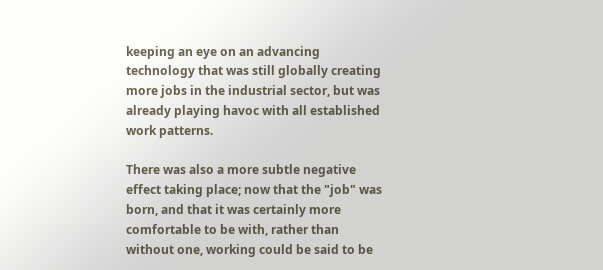keeping an eye on an advancing technology that was still globally creating more jobs in the industrial sector, but was already playing havoc with all established work patterns.

There was also a more subtle negative effect taking place; now that the "job" was born, and that it was certainly more comfortable to be with, rather than without one, working could be said to be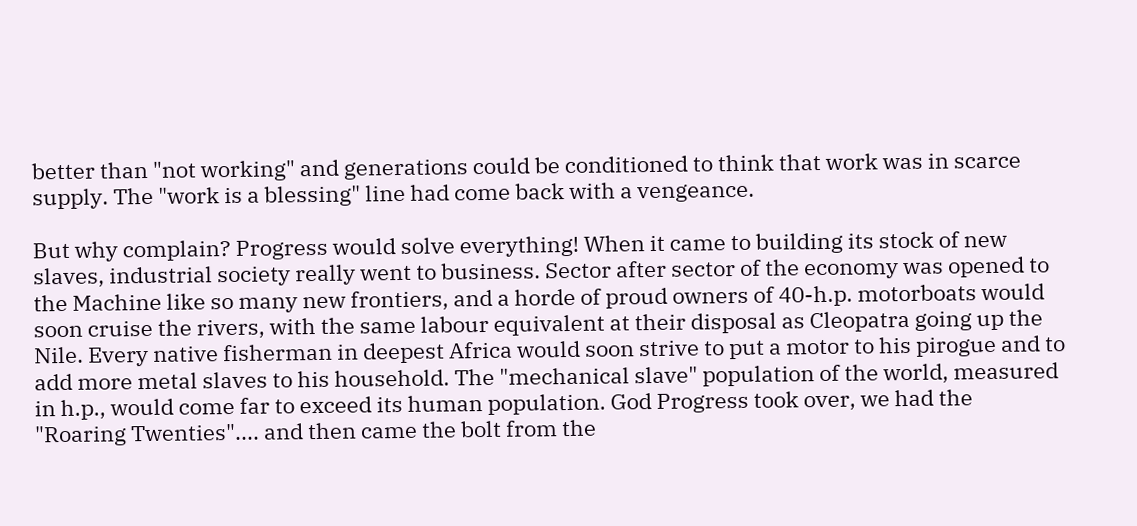better than "not working" and generations could be conditioned to think that work was in scarce supply. The "work is a blessing" line had come back with a vengeance.

But why complain? Progress would solve everything! When it came to building its stock of new slaves, industrial society really went to business. Sector after sector of the economy was opened to the Machine like so many new frontiers, and a horde of proud owners of 40-h.p. motorboats would soon cruise the rivers, with the same labour equivalent at their disposal as Cleopatra going up the Nile. Every native fisherman in deepest Africa would soon strive to put a motor to his pirogue and to add more metal slaves to his household. The "mechanical slave" population of the world, measured in h.p., would come far to exceed its human population. God Progress took over, we had the "Roaring Twenties".... and then came the bolt from the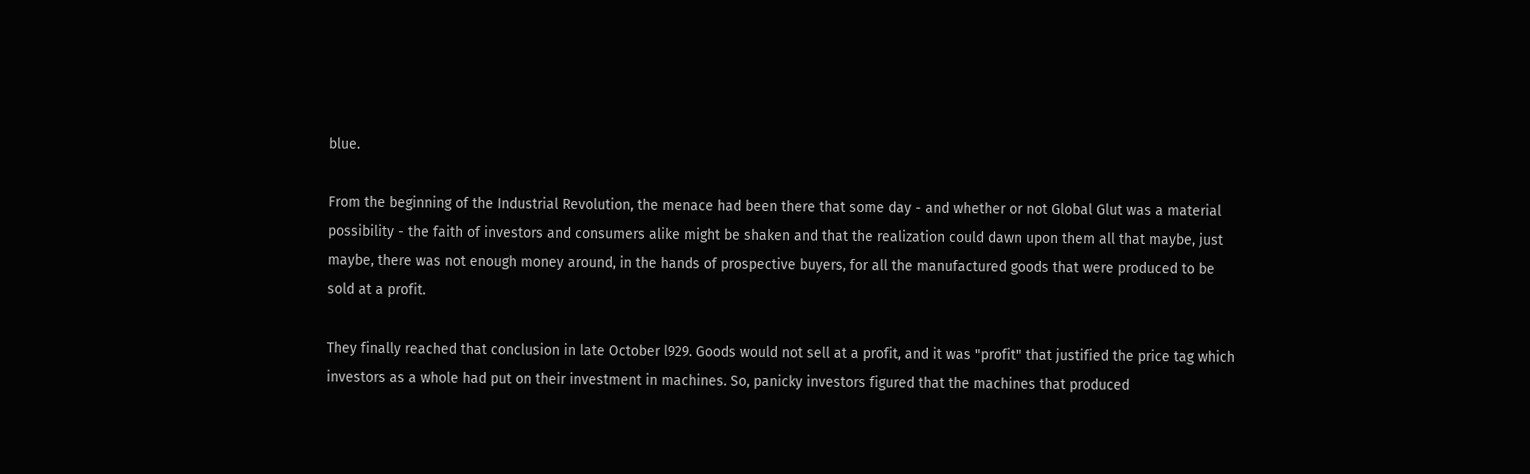blue.

From the beginning of the Industrial Revolution, the menace had been there that some day - and whether or not Global Glut was a material possibility - the faith of investors and consumers alike might be shaken and that the realization could dawn upon them all that maybe, just maybe, there was not enough money around, in the hands of prospective buyers, for all the manufactured goods that were produced to be sold at a profit.

They finally reached that conclusion in late October l929. Goods would not sell at a profit, and it was "profit" that justified the price tag which investors as a whole had put on their investment in machines. So, panicky investors figured that the machines that produced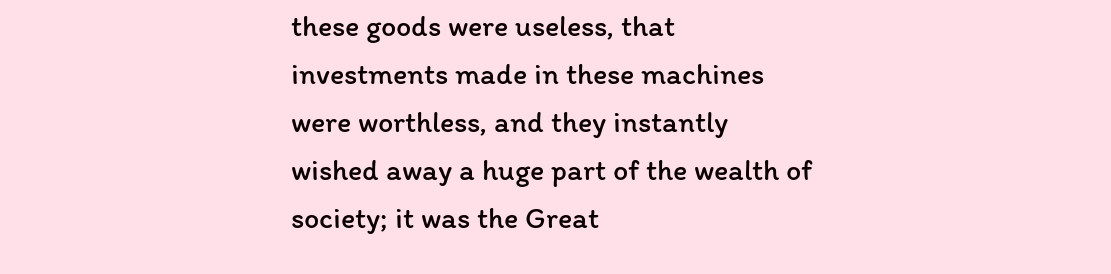these goods were useless, that investments made in these machines were worthless, and they instantly wished away a huge part of the wealth of society; it was the Great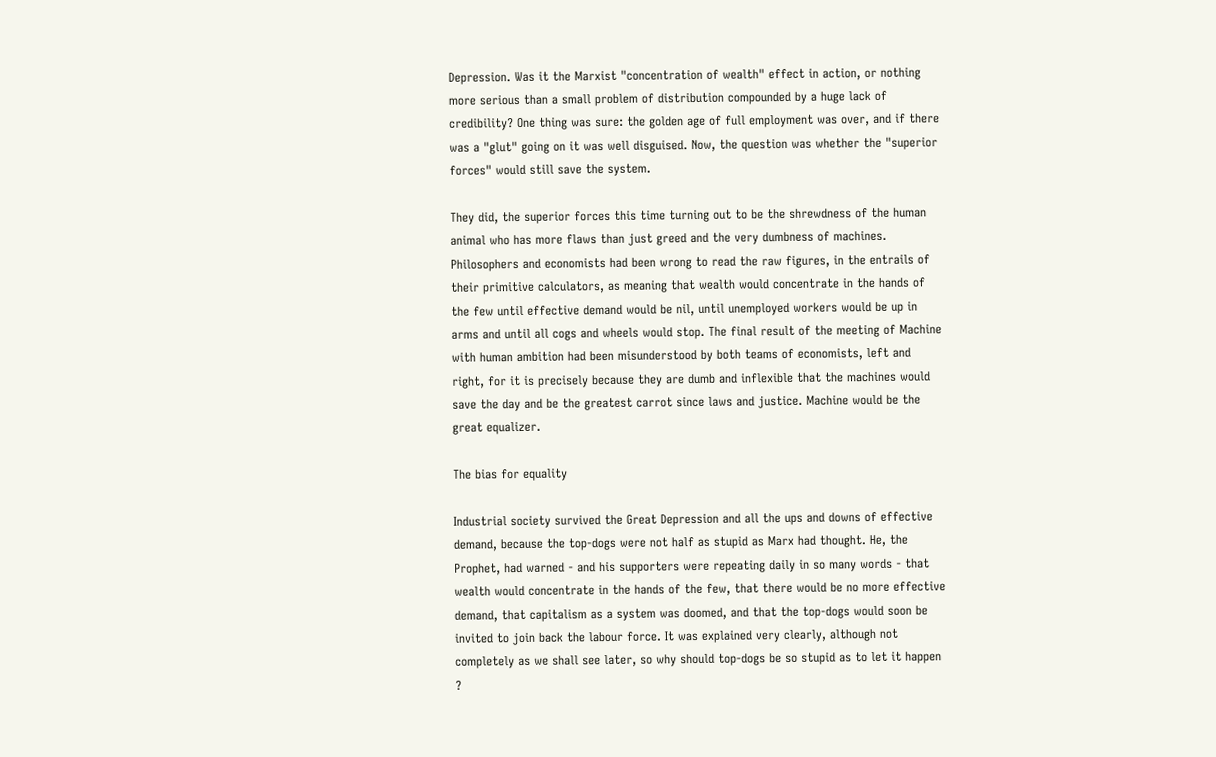Depression. Was it the Marxist "concentration of wealth" effect in action, or nothing more serious than a small problem of distribution compounded by a huge lack of credibility? One thing was sure: the golden age of full employment was over, and if there was a "glut" going on it was well disguised. Now, the question was whether the "superior forces" would still save the system.

They did, the superior forces this time turning out to be the shrewdness of the human animal who has more flaws than just greed and the very dumbness of machines. Philosophers and economists had been wrong to read the raw figures, in the entrails of their primitive calculators, as meaning that wealth would concentrate in the hands of the few until effective demand would be nil, until unemployed workers would be up in arms and until all cogs and wheels would stop. The final result of the meeting of Machine with human ambition had been misunderstood by both teams of economists, left and right, for it is precisely because they are dumb and inflexible that the machines would save the day and be the greatest carrot since laws and justice. Machine would be the great equalizer.

The bias for equality

Industrial society survived the Great Depression and all the ups and downs of effective demand, because the top-dogs were not half as stupid as Marx had thought. He, the Prophet, had warned - and his supporters were repeating daily in so many words - that wealth would concentrate in the hands of the few, that there would be no more effective demand, that capitalism as a system was doomed, and that the top-dogs would soon be invited to join back the labour force. It was explained very clearly, although not completely as we shall see later, so why should top-dogs be so stupid as to let it happen ?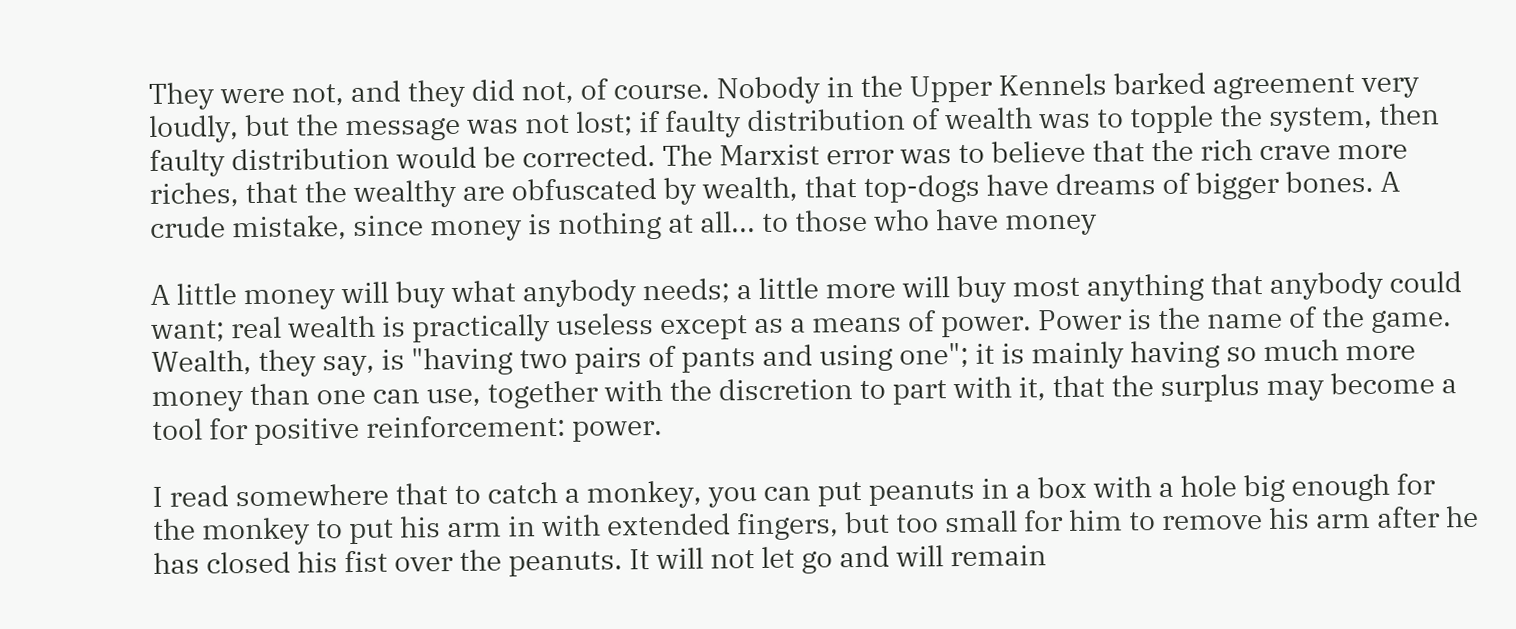They were not, and they did not, of course. Nobody in the Upper Kennels barked agreement very loudly, but the message was not lost; if faulty distribution of wealth was to topple the system, then faulty distribution would be corrected. The Marxist error was to believe that the rich crave more riches, that the wealthy are obfuscated by wealth, that top-dogs have dreams of bigger bones. A crude mistake, since money is nothing at all... to those who have money

A little money will buy what anybody needs; a little more will buy most anything that anybody could want; real wealth is practically useless except as a means of power. Power is the name of the game. Wealth, they say, is "having two pairs of pants and using one"; it is mainly having so much more money than one can use, together with the discretion to part with it, that the surplus may become a tool for positive reinforcement: power.

I read somewhere that to catch a monkey, you can put peanuts in a box with a hole big enough for the monkey to put his arm in with extended fingers, but too small for him to remove his arm after he has closed his fist over the peanuts. It will not let go and will remain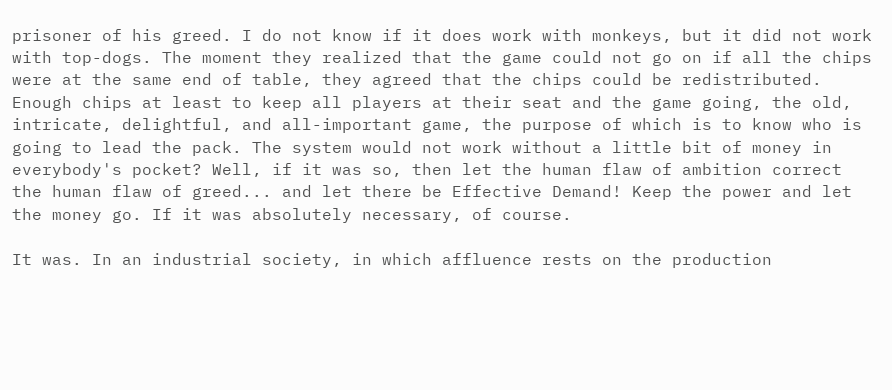prisoner of his greed. I do not know if it does work with monkeys, but it did not work with top-dogs. The moment they realized that the game could not go on if all the chips were at the same end of table, they agreed that the chips could be redistributed. Enough chips at least to keep all players at their seat and the game going, the old, intricate, delightful, and all-important game, the purpose of which is to know who is going to lead the pack. The system would not work without a little bit of money in everybody's pocket? Well, if it was so, then let the human flaw of ambition correct the human flaw of greed... and let there be Effective Demand! Keep the power and let the money go. If it was absolutely necessary, of course.

It was. In an industrial society, in which affluence rests on the production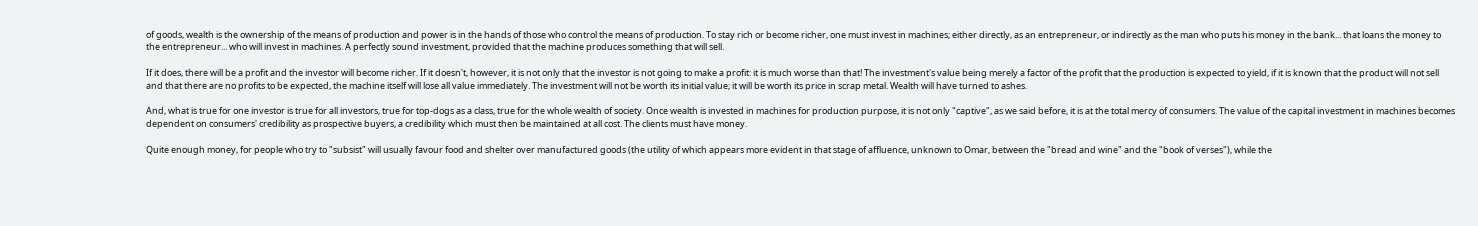of goods, wealth is the ownership of the means of production and power is in the hands of those who control the means of production. To stay rich or become richer, one must invest in machines; either directly, as an entrepreneur, or indirectly as the man who puts his money in the bank... that loans the money to the entrepreneur... who will invest in machines. A perfectly sound investment, provided that the machine produces something that will sell.

If it does, there will be a profit and the investor will become richer. If it doesn't, however, it is not only that the investor is not going to make a profit: it is much worse than that! The investment's value being merely a factor of the profit that the production is expected to yield, if it is known that the product will not sell and that there are no profits to be expected, the machine itself will lose all value immediately. The investment will not be worth its initial value; it will be worth its price in scrap metal. Wealth will have turned to ashes.

And, what is true for one investor is true for all investors, true for top-dogs as a class, true for the whole wealth of society. Once wealth is invested in machines for production purpose, it is not only "captive", as we said before, it is at the total mercy of consumers. The value of the capital investment in machines becomes dependent on consumers' credibility as prospective buyers, a credibility which must then be maintained at all cost. The clients must have money.

Quite enough money, for people who try to "subsist" will usually favour food and shelter over manufactured goods (the utility of which appears more evident in that stage of affluence, unknown to Omar, between the "bread and wine" and the "book of verses"), while the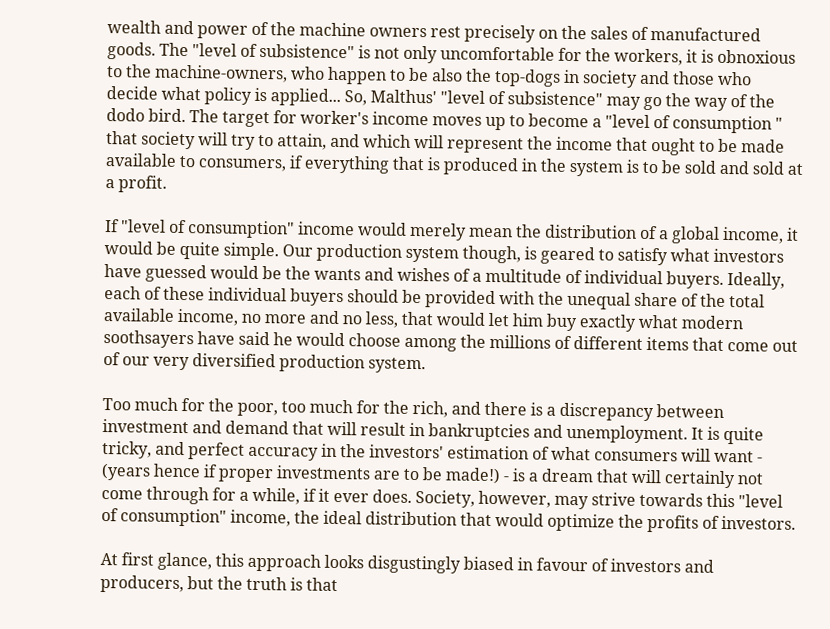wealth and power of the machine owners rest precisely on the sales of manufactured goods. The "level of subsistence" is not only uncomfortable for the workers, it is obnoxious to the machine-owners, who happen to be also the top-dogs in society and those who decide what policy is applied... So, Malthus' "level of subsistence" may go the way of the dodo bird. The target for worker's income moves up to become a "level of consumption " that society will try to attain, and which will represent the income that ought to be made available to consumers, if everything that is produced in the system is to be sold and sold at a profit.

If "level of consumption" income would merely mean the distribution of a global income, it would be quite simple. Our production system though, is geared to satisfy what investors have guessed would be the wants and wishes of a multitude of individual buyers. Ideally, each of these individual buyers should be provided with the unequal share of the total available income, no more and no less, that would let him buy exactly what modern soothsayers have said he would choose among the millions of different items that come out of our very diversified production system.

Too much for the poor, too much for the rich, and there is a discrepancy between investment and demand that will result in bankruptcies and unemployment. It is quite tricky, and perfect accuracy in the investors' estimation of what consumers will want - (years hence if proper investments are to be made!) - is a dream that will certainly not come through for a while, if it ever does. Society, however, may strive towards this "level of consumption" income, the ideal distribution that would optimize the profits of investors.

At first glance, this approach looks disgustingly biased in favour of investors and producers, but the truth is that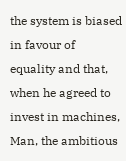the system is biased in favour of equality and that, when he agreed to invest in machines, Man, the ambitious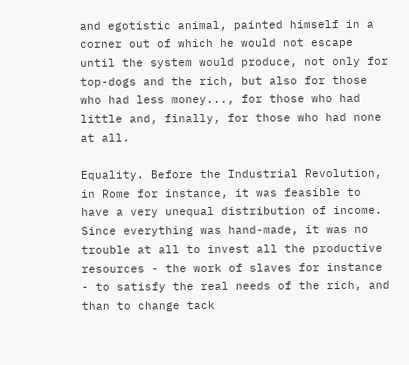and egotistic animal, painted himself in a corner out of which he would not escape until the system would produce, not only for top-dogs and the rich, but also for those who had less money..., for those who had little and, finally, for those who had none at all.

Equality. Before the Industrial Revolution, in Rome for instance, it was feasible to have a very unequal distribution of income. Since everything was hand-made, it was no trouble at all to invest all the productive resources - the work of slaves for instance - to satisfy the real needs of the rich, and than to change tack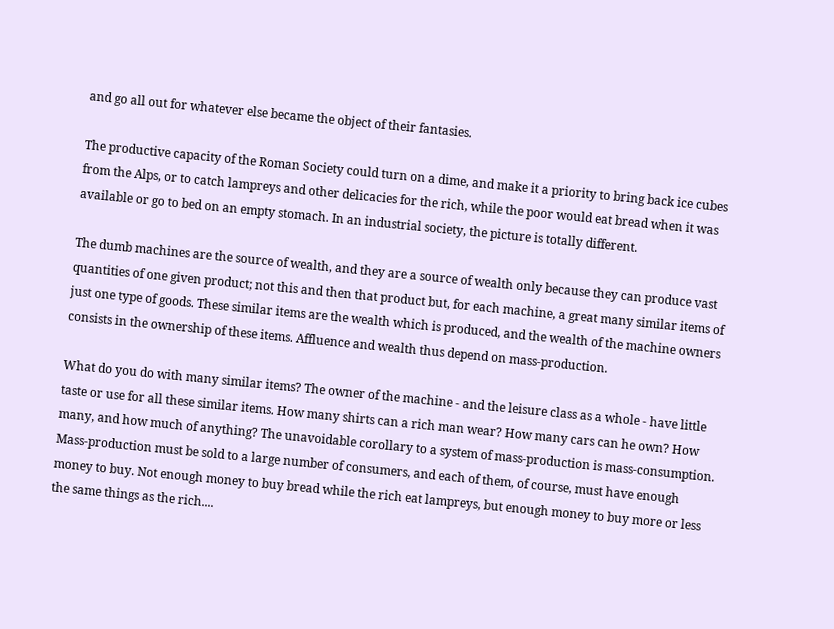and go all out for whatever else became the object of their fantasies.

The productive capacity of the Roman Society could turn on a dime, and make it a priority to bring back ice cubes from the Alps, or to catch lampreys and other delicacies for the rich, while the poor would eat bread when it was available or go to bed on an empty stomach. In an industrial society, the picture is totally different.

The dumb machines are the source of wealth, and they are a source of wealth only because they can produce vast quantities of one given product; not this and then that product but, for each machine, a great many similar items of just one type of goods. These similar items are the wealth which is produced, and the wealth of the machine owners consists in the ownership of these items. Affluence and wealth thus depend on mass-production.

What do you do with many similar items? The owner of the machine - and the leisure class as a whole - have little taste or use for all these similar items. How many shirts can a rich man wear? How many cars can he own? How many, and how much of anything? The unavoidable corollary to a system of mass-production is mass-consumption. Mass-production must be sold to a large number of consumers, and each of them, of course, must have enough money to buy. Not enough money to buy bread while the rich eat lampreys, but enough money to buy more or less the same things as the rich....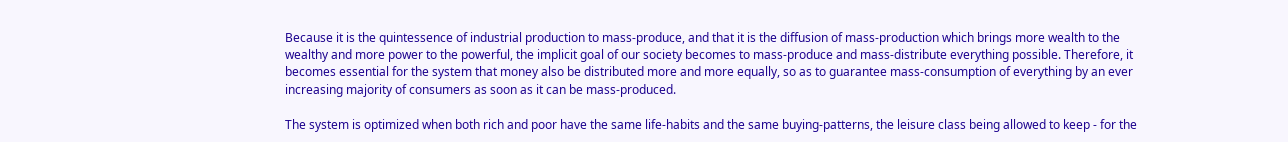Because it is the quintessence of industrial production to mass-produce, and that it is the diffusion of mass-production which brings more wealth to the wealthy and more power to the powerful, the implicit goal of our society becomes to mass-produce and mass-distribute everything possible. Therefore, it becomes essential for the system that money also be distributed more and more equally, so as to guarantee mass-consumption of everything by an ever increasing majority of consumers as soon as it can be mass-produced.

The system is optimized when both rich and poor have the same life-habits and the same buying-patterns, the leisure class being allowed to keep - for the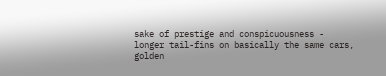sake of prestige and conspicuousness - longer tail-fins on basically the same cars, golden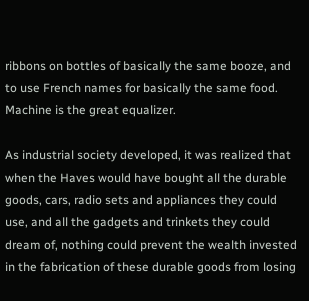ribbons on bottles of basically the same booze, and to use French names for basically the same food. Machine is the great equalizer.

As industrial society developed, it was realized that when the Haves would have bought all the durable goods, cars, radio sets and appliances they could use, and all the gadgets and trinkets they could dream of, nothing could prevent the wealth invested in the fabrication of these durable goods from losing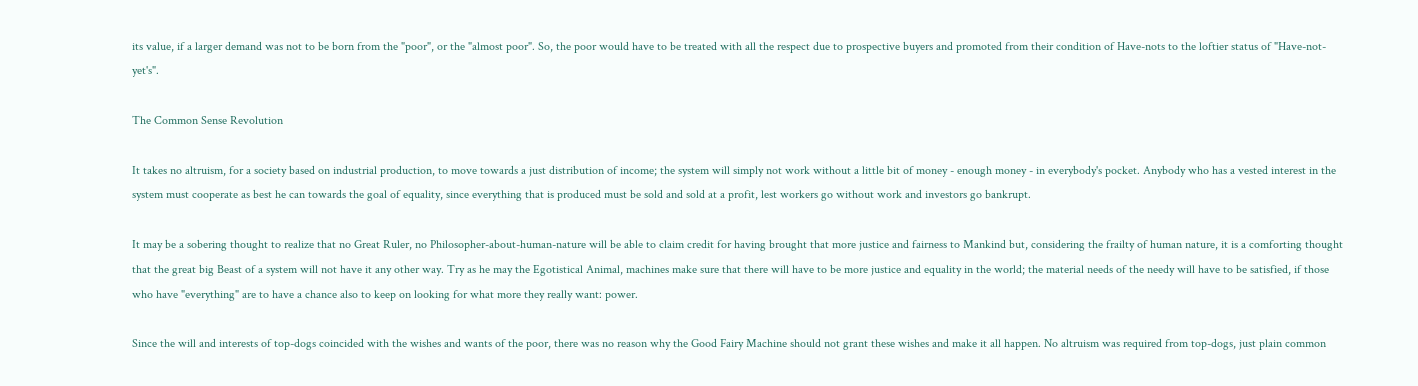its value, if a larger demand was not to be born from the "poor", or the "almost poor". So, the poor would have to be treated with all the respect due to prospective buyers and promoted from their condition of Have-nots to the loftier status of "Have-not-yet's".

The Common Sense Revolution

It takes no altruism, for a society based on industrial production, to move towards a just distribution of income; the system will simply not work without a little bit of money - enough money - in everybody's pocket. Anybody who has a vested interest in the system must cooperate as best he can towards the goal of equality, since everything that is produced must be sold and sold at a profit, lest workers go without work and investors go bankrupt.

It may be a sobering thought to realize that no Great Ruler, no Philosopher-about-human-nature will be able to claim credit for having brought that more justice and fairness to Mankind but, considering the frailty of human nature, it is a comforting thought that the great big Beast of a system will not have it any other way. Try as he may the Egotistical Animal, machines make sure that there will have to be more justice and equality in the world; the material needs of the needy will have to be satisfied, if those who have "everything" are to have a chance also to keep on looking for what more they really want: power.

Since the will and interests of top-dogs coincided with the wishes and wants of the poor, there was no reason why the Good Fairy Machine should not grant these wishes and make it all happen. No altruism was required from top-dogs, just plain common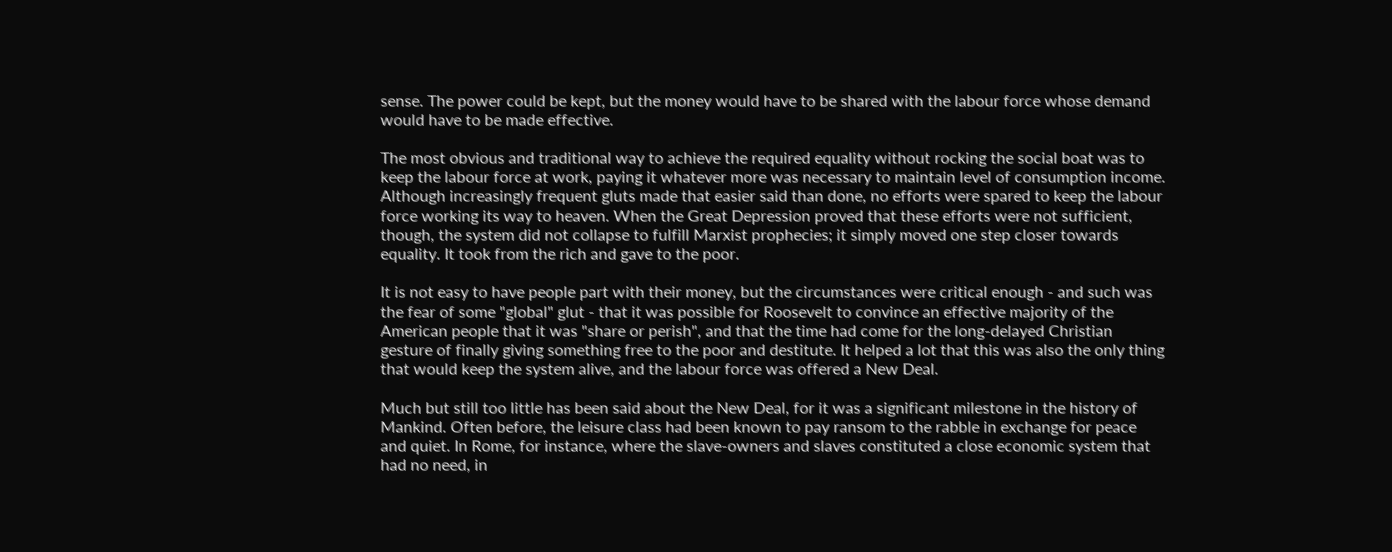sense. The power could be kept, but the money would have to be shared with the labour force whose demand would have to be made effective.

The most obvious and traditional way to achieve the required equality without rocking the social boat was to keep the labour force at work, paying it whatever more was necessary to maintain level of consumption income. Although increasingly frequent gluts made that easier said than done, no efforts were spared to keep the labour force working its way to heaven. When the Great Depression proved that these efforts were not sufficient, though, the system did not collapse to fulfill Marxist prophecies; it simply moved one step closer towards equality. It took from the rich and gave to the poor.

It is not easy to have people part with their money, but the circumstances were critical enough - and such was the fear of some "global" glut - that it was possible for Roosevelt to convince an effective majority of the American people that it was "share or perish", and that the time had come for the long-delayed Christian gesture of finally giving something free to the poor and destitute. It helped a lot that this was also the only thing that would keep the system alive, and the labour force was offered a New Deal.

Much but still too little has been said about the New Deal, for it was a significant milestone in the history of Mankind. Often before, the leisure class had been known to pay ransom to the rabble in exchange for peace and quiet. In Rome, for instance, where the slave-owners and slaves constituted a close economic system that had no need, in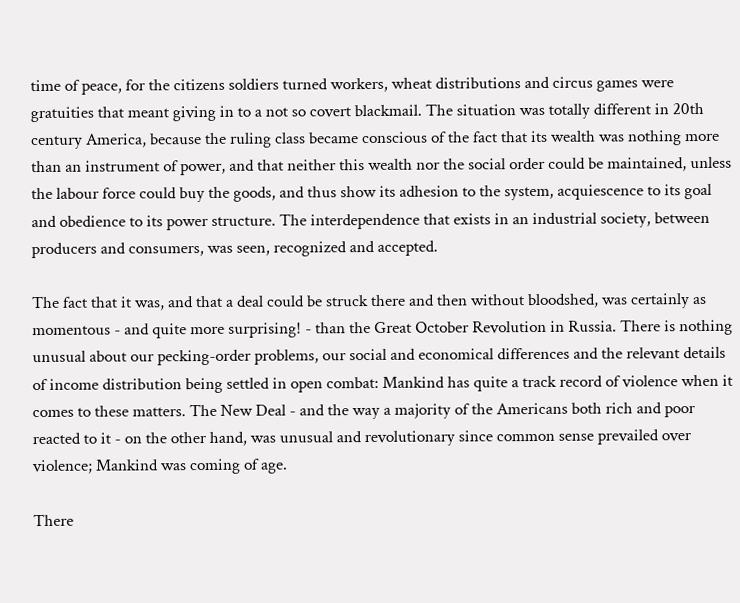time of peace, for the citizens soldiers turned workers, wheat distributions and circus games were gratuities that meant giving in to a not so covert blackmail. The situation was totally different in 20th century America, because the ruling class became conscious of the fact that its wealth was nothing more than an instrument of power, and that neither this wealth nor the social order could be maintained, unless the labour force could buy the goods, and thus show its adhesion to the system, acquiescence to its goal and obedience to its power structure. The interdependence that exists in an industrial society, between producers and consumers, was seen, recognized and accepted.

The fact that it was, and that a deal could be struck there and then without bloodshed, was certainly as momentous - and quite more surprising! - than the Great October Revolution in Russia. There is nothing unusual about our pecking-order problems, our social and economical differences and the relevant details of income distribution being settled in open combat: Mankind has quite a track record of violence when it comes to these matters. The New Deal - and the way a majority of the Americans both rich and poor reacted to it - on the other hand, was unusual and revolutionary since common sense prevailed over violence; Mankind was coming of age.

There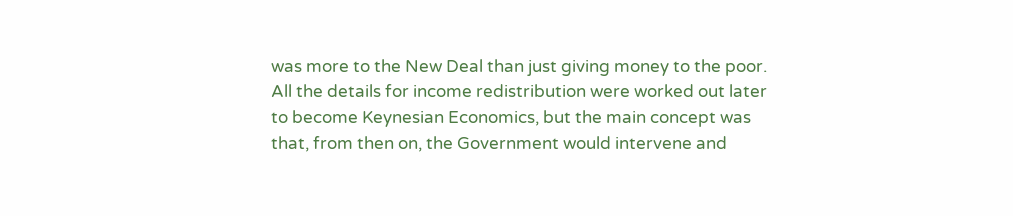was more to the New Deal than just giving money to the poor. All the details for income redistribution were worked out later to become Keynesian Economics, but the main concept was that, from then on, the Government would intervene and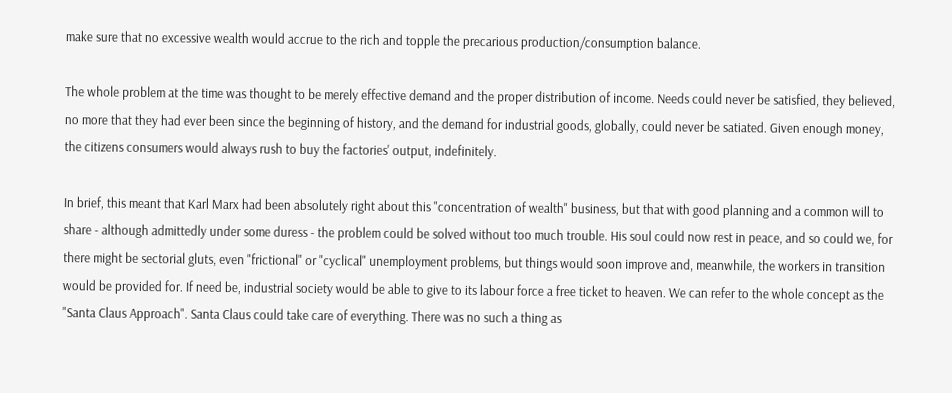make sure that no excessive wealth would accrue to the rich and topple the precarious production/consumption balance.

The whole problem at the time was thought to be merely effective demand and the proper distribution of income. Needs could never be satisfied, they believed, no more that they had ever been since the beginning of history, and the demand for industrial goods, globally, could never be satiated. Given enough money, the citizens consumers would always rush to buy the factories' output, indefinitely.

In brief, this meant that Karl Marx had been absolutely right about this "concentration of wealth" business, but that with good planning and a common will to share - although admittedly under some duress - the problem could be solved without too much trouble. His soul could now rest in peace, and so could we, for there might be sectorial gluts, even "frictional" or "cyclical" unemployment problems, but things would soon improve and, meanwhile, the workers in transition would be provided for. If need be, industrial society would be able to give to its labour force a free ticket to heaven. We can refer to the whole concept as the "Santa Claus Approach". Santa Claus could take care of everything. There was no such a thing as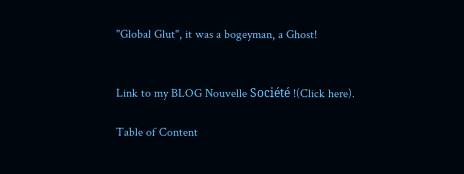"Global Glut", it was a bogeyman, a Ghost!


Link to my BLOG Nouvelle Société !(Click here).

Table of Content